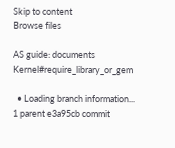Skip to content
Browse files

AS guide: documents Kernel#require_library_or_gem

  • Loading branch information...
1 parent e3a95cb commit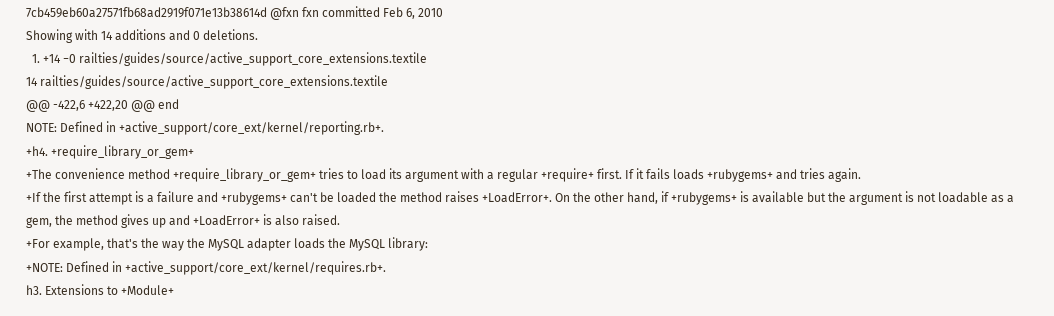7cb459eb60a27571fb68ad2919f071e13b38614d @fxn fxn committed Feb 6, 2010
Showing with 14 additions and 0 deletions.
  1. +14 −0 railties/guides/source/active_support_core_extensions.textile
14 railties/guides/source/active_support_core_extensions.textile
@@ -422,6 +422,20 @@ end
NOTE: Defined in +active_support/core_ext/kernel/reporting.rb+.
+h4. +require_library_or_gem+
+The convenience method +require_library_or_gem+ tries to load its argument with a regular +require+ first. If it fails loads +rubygems+ and tries again.
+If the first attempt is a failure and +rubygems+ can't be loaded the method raises +LoadError+. On the other hand, if +rubygems+ is available but the argument is not loadable as a gem, the method gives up and +LoadError+ is also raised.
+For example, that's the way the MySQL adapter loads the MySQL library:
+NOTE: Defined in +active_support/core_ext/kernel/requires.rb+.
h3. Extensions to +Module+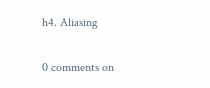h4. Aliasing

0 comments on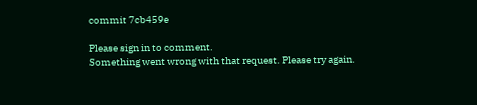commit 7cb459e

Please sign in to comment.
Something went wrong with that request. Please try again.